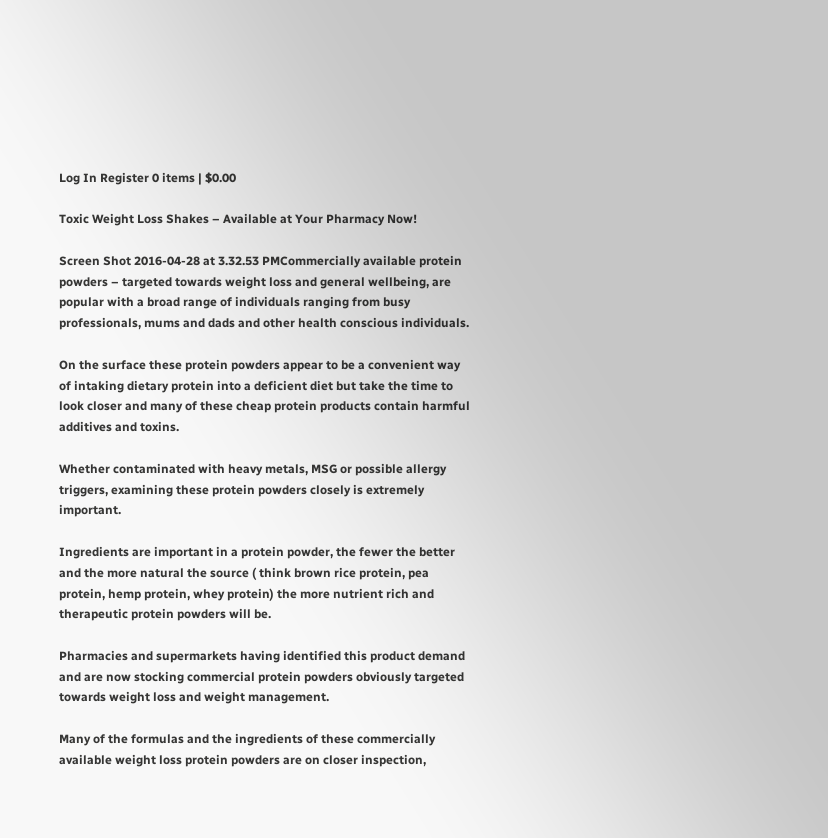Log In Register 0 items | $0.00

Toxic Weight Loss Shakes – Available at Your Pharmacy Now!

Screen Shot 2016-04-28 at 3.32.53 PMCommercially available protein powders – targeted towards weight loss and general wellbeing, are popular with a broad range of individuals ranging from busy professionals, mums and dads and other health conscious individuals.

On the surface these protein powders appear to be a convenient way of intaking dietary protein into a deficient diet but take the time to look closer and many of these cheap protein products contain harmful additives and toxins.

Whether contaminated with heavy metals, MSG or possible allergy triggers, examining these protein powders closely is extremely important.

Ingredients are important in a protein powder, the fewer the better and the more natural the source ( think brown rice protein, pea protein, hemp protein, whey protein) the more nutrient rich and therapeutic protein powders will be.

Pharmacies and supermarkets having identified this product demand and are now stocking commercial protein powders obviously targeted towards weight loss and weight management.

Many of the formulas and the ingredients of these commercially available weight loss protein powders are on closer inspection,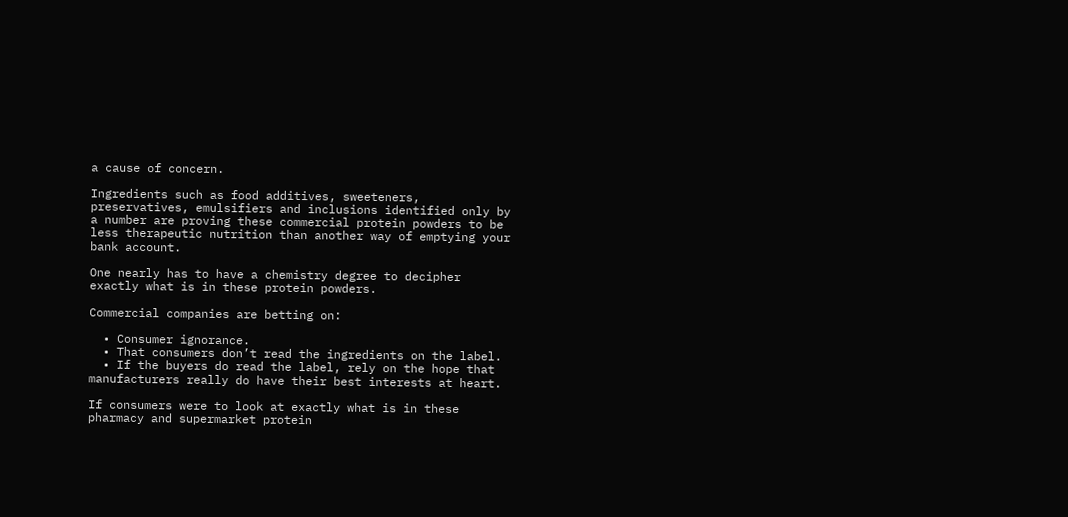a cause of concern.

Ingredients such as food additives, sweeteners, preservatives, emulsifiers and inclusions identified only by a number are proving these commercial protein powders to be less therapeutic nutrition than another way of emptying your bank account.

One nearly has to have a chemistry degree to decipher exactly what is in these protein powders.

Commercial companies are betting on:

  • Consumer ignorance.
  • That consumers don’t read the ingredients on the label.
  • If the buyers do read the label, rely on the hope that manufacturers really do have their best interests at heart.

If consumers were to look at exactly what is in these pharmacy and supermarket protein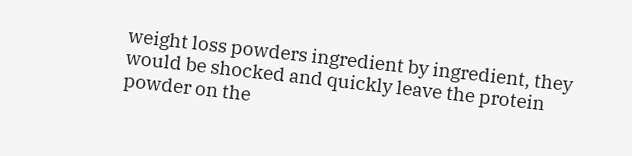weight loss powders ingredient by ingredient, they would be shocked and quickly leave the protein powder on the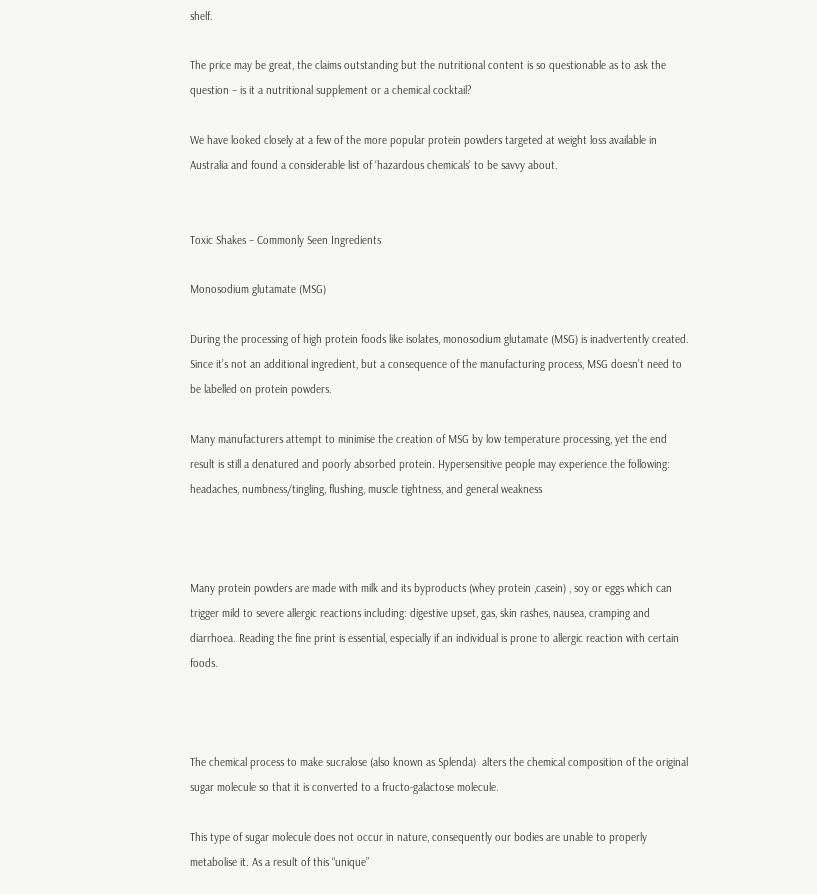shelf.

The price may be great, the claims outstanding but the nutritional content is so questionable as to ask the question – is it a nutritional supplement or a chemical cocktail?

We have looked closely at a few of the more popular protein powders targeted at weight loss available in Australia and found a considerable list of ‘hazardous chemicals’ to be savvy about.


Toxic Shakes – Commonly Seen Ingredients

Monosodium glutamate (MSG)

During the processing of high protein foods like isolates, monosodium glutamate (MSG) is inadvertently created. Since it’s not an additional ingredient, but a consequence of the manufacturing process, MSG doesn’t need to be labelled on protein powders.

Many manufacturers attempt to minimise the creation of MSG by low temperature processing, yet the end result is still a denatured and poorly absorbed protein. Hypersensitive people may experience the following: headaches, numbness/tingling, flushing, muscle tightness, and general weakness



Many protein powders are made with milk and its byproducts (whey protein ,casein) , soy or eggs which can trigger mild to severe allergic reactions including: digestive upset, gas, skin rashes, nausea, cramping and diarrhoea. Reading the fine print is essential, especially if an individual is prone to allergic reaction with certain foods.



The chemical process to make sucralose (also known as Splenda)  alters the chemical composition of the original sugar molecule so that it is converted to a fructo-galactose molecule.

This type of sugar molecule does not occur in nature, consequently our bodies are unable to properly metabolise it. As a result of this “unique”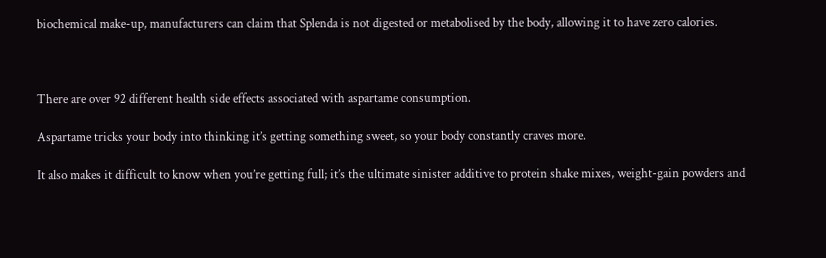biochemical make-up, manufacturers can claim that Splenda is not digested or metabolised by the body, allowing it to have zero calories.



There are over 92 different health side effects associated with aspartame consumption.

Aspartame tricks your body into thinking it’s getting something sweet, so your body constantly craves more.

It also makes it difficult to know when you’re getting full; it’s the ultimate sinister additive to protein shake mixes, weight-gain powders and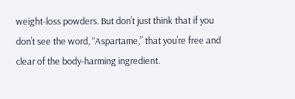weight-loss powders. But don’t just think that if you don’t see the word, “Aspartame,” that you’re free and clear of the body-harming ingredient.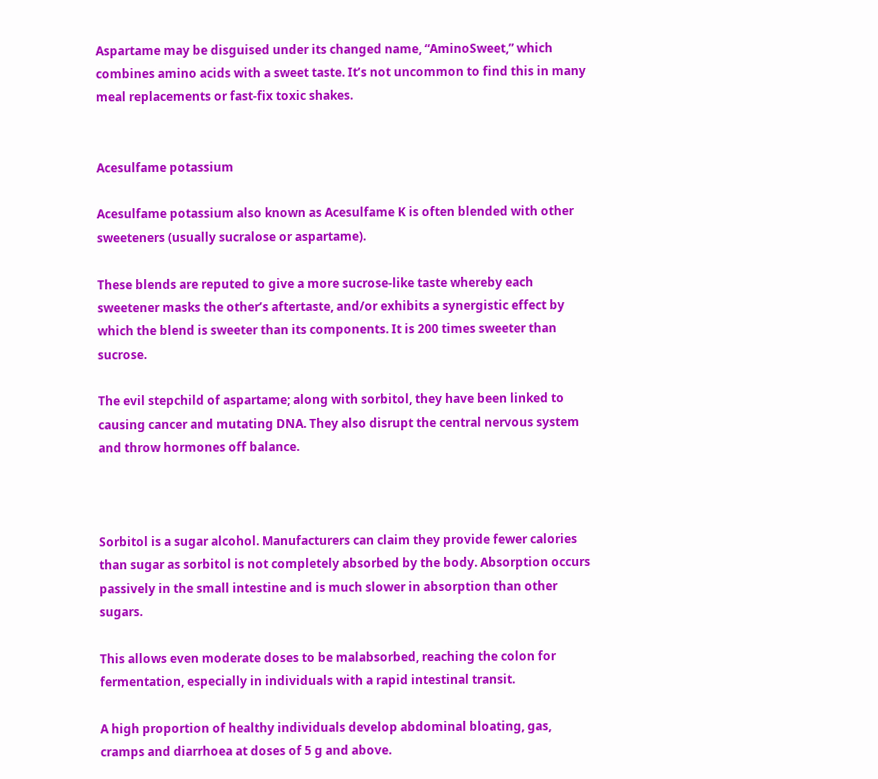Aspartame may be disguised under its changed name, “AminoSweet,” which combines amino acids with a sweet taste. It’s not uncommon to find this in many meal replacements or fast-fix toxic shakes.


Acesulfame potassium

Acesulfame potassium also known as Acesulfame K is often blended with other sweeteners (usually sucralose or aspartame).

These blends are reputed to give a more sucrose-like taste whereby each sweetener masks the other’s aftertaste, and/or exhibits a synergistic effect by which the blend is sweeter than its components. It is 200 times sweeter than sucrose.

The evil stepchild of aspartame; along with sorbitol, they have been linked to causing cancer and mutating DNA. They also disrupt the central nervous system and throw hormones off balance.



Sorbitol is a sugar alcohol. Manufacturers can claim they provide fewer calories than sugar as sorbitol is not completely absorbed by the body. Absorption occurs passively in the small intestine and is much slower in absorption than other sugars.

This allows even moderate doses to be malabsorbed, reaching the colon for fermentation, especially in individuals with a rapid intestinal transit.

A high proportion of healthy individuals develop abdominal bloating, gas, cramps and diarrhoea at doses of 5 g and above.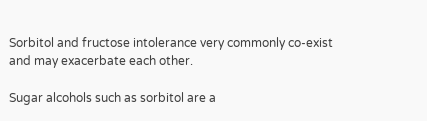Sorbitol and fructose intolerance very commonly co-exist and may exacerbate each other.

Sugar alcohols such as sorbitol are a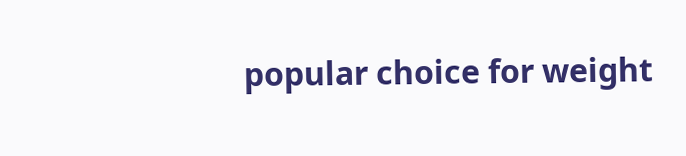popular choice for weight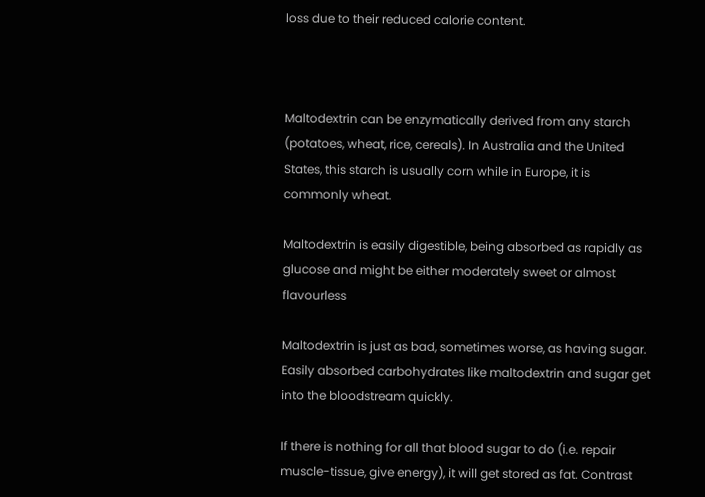loss due to their reduced calorie content.



Maltodextrin can be enzymatically derived from any starch (potatoes, wheat, rice, cereals). In Australia and the United States, this starch is usually corn while in Europe, it is commonly wheat.

Maltodextrin is easily digestible, being absorbed as rapidly as glucose and might be either moderately sweet or almost flavourless

Maltodextrin is just as bad, sometimes worse, as having sugar. Easily absorbed carbohydrates like maltodextrin and sugar get into the bloodstream quickly.

If there is nothing for all that blood sugar to do (i.e. repair muscle-tissue, give energy), it will get stored as fat. Contrast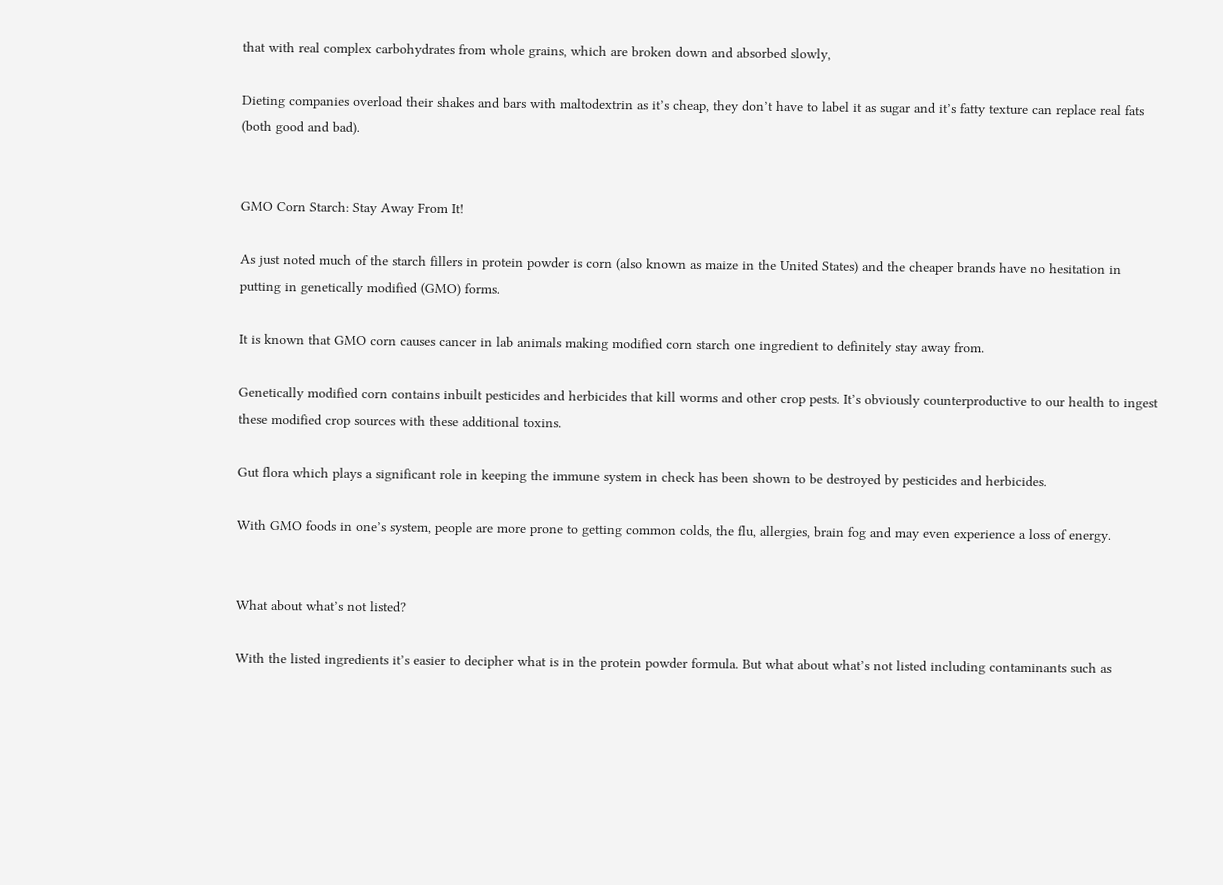that with real complex carbohydrates from whole grains, which are broken down and absorbed slowly,

Dieting companies overload their shakes and bars with maltodextrin as it’s cheap, they don’t have to label it as sugar and it’s fatty texture can replace real fats (both good and bad).


GMO Corn Starch: Stay Away From It!

As just noted much of the starch fillers in protein powder is corn (also known as maize in the United States) and the cheaper brands have no hesitation in putting in genetically modified (GMO) forms.

It is known that GMO corn causes cancer in lab animals making modified corn starch one ingredient to definitely stay away from.

Genetically modified corn contains inbuilt pesticides and herbicides that kill worms and other crop pests. It’s obviously counterproductive to our health to ingest these modified crop sources with these additional toxins.

Gut flora which plays a significant role in keeping the immune system in check has been shown to be destroyed by pesticides and herbicides.

With GMO foods in one’s system, people are more prone to getting common colds, the flu, allergies, brain fog and may even experience a loss of energy.


What about what’s not listed?

With the listed ingredients it’s easier to decipher what is in the protein powder formula. But what about what’s not listed including contaminants such as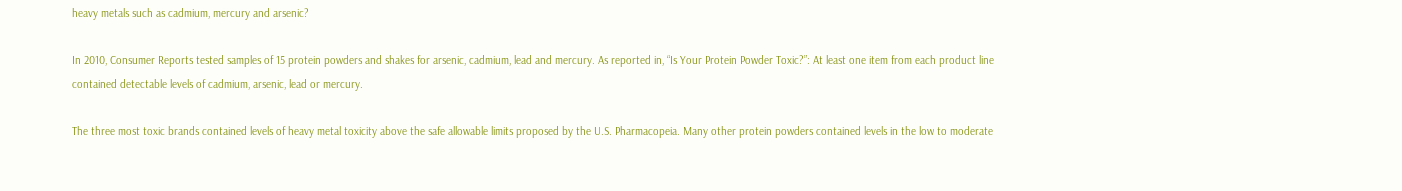heavy metals such as cadmium, mercury and arsenic?

In 2010, Consumer Reports tested samples of 15 protein powders and shakes for arsenic, cadmium, lead and mercury. As reported in, “Is Your Protein Powder Toxic?”: At least one item from each product line contained detectable levels of cadmium, arsenic, lead or mercury.

The three most toxic brands contained levels of heavy metal toxicity above the safe allowable limits proposed by the U.S. Pharmacopeia. Many other protein powders contained levels in the low to moderate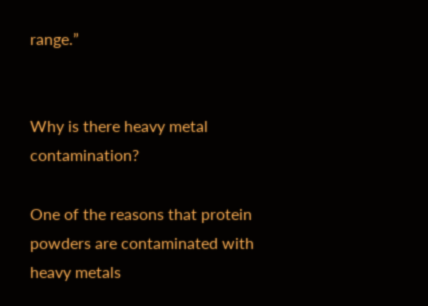range.”


Why is there heavy metal contamination?

One of the reasons that protein powders are contaminated with heavy metals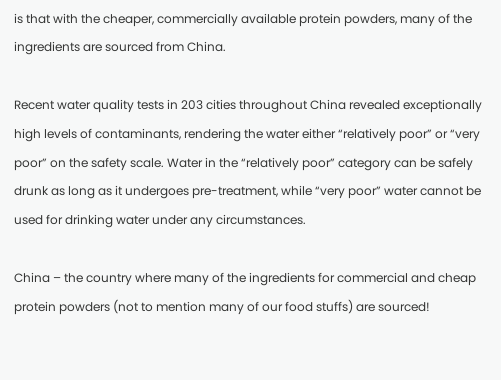is that with the cheaper, commercially available protein powders, many of the ingredients are sourced from China.

Recent water quality tests in 203 cities throughout China revealed exceptionally high levels of contaminants, rendering the water either “relatively poor” or “very poor” on the safety scale. Water in the “relatively poor” category can be safely drunk as long as it undergoes pre-treatment, while “very poor” water cannot be used for drinking water under any circumstances.

China – the country where many of the ingredients for commercial and cheap protein powders (not to mention many of our food stuffs) are sourced!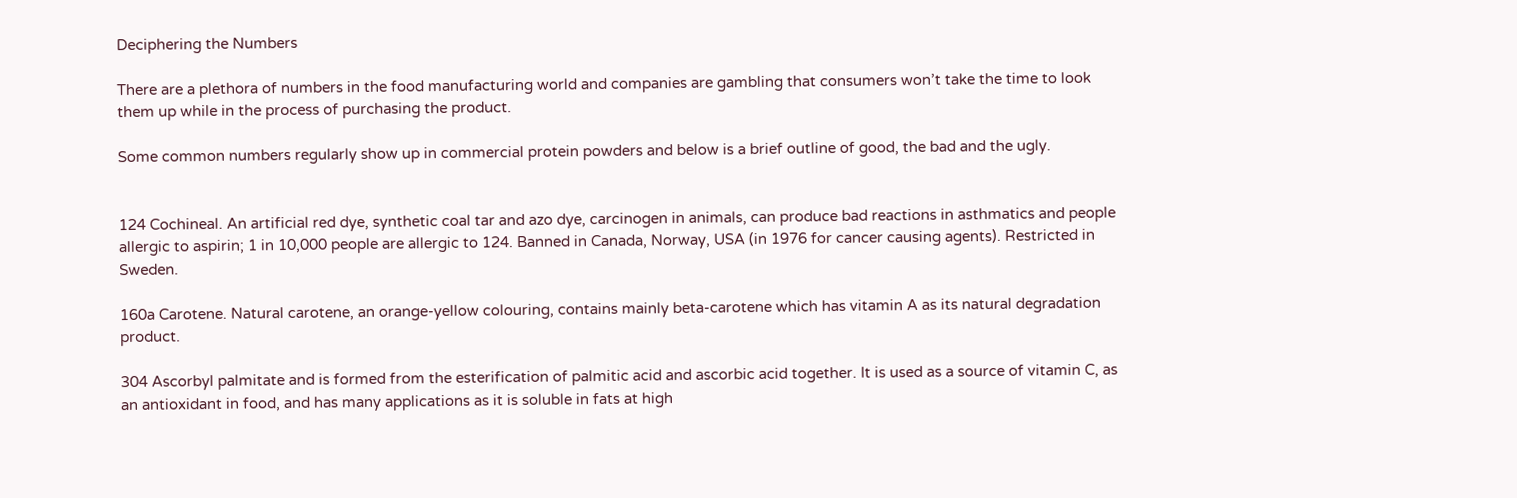Deciphering the Numbers

There are a plethora of numbers in the food manufacturing world and companies are gambling that consumers won’t take the time to look them up while in the process of purchasing the product.

Some common numbers regularly show up in commercial protein powders and below is a brief outline of good, the bad and the ugly.


124 Cochineal. An artificial red dye, synthetic coal tar and azo dye, carcinogen in animals, can produce bad reactions in asthmatics and people allergic to aspirin; 1 in 10,000 people are allergic to 124. Banned in Canada, Norway, USA (in 1976 for cancer causing agents). Restricted in Sweden.

160a Carotene. Natural carotene, an orange-yellow colouring, contains mainly beta-carotene which has vitamin A as its natural degradation product.

304 Ascorbyl palmitate and is formed from the esterification of palmitic acid and ascorbic acid together. It is used as a source of vitamin C, as an antioxidant in food, and has many applications as it is soluble in fats at high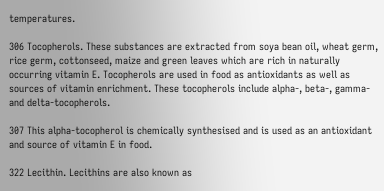temperatures.

306 Tocopherols. These substances are extracted from soya bean oil, wheat germ, rice germ, cottonseed, maize and green leaves which are rich in naturally occurring vitamin E. Tocopherols are used in food as antioxidants as well as sources of vitamin enrichment. These tocopherols include alpha-, beta-, gamma- and delta-tocopherols.

307 This alpha-tocopherol is chemically synthesised and is used as an antioxidant and source of vitamin E in food.

322 Lecithin. Lecithins are also known as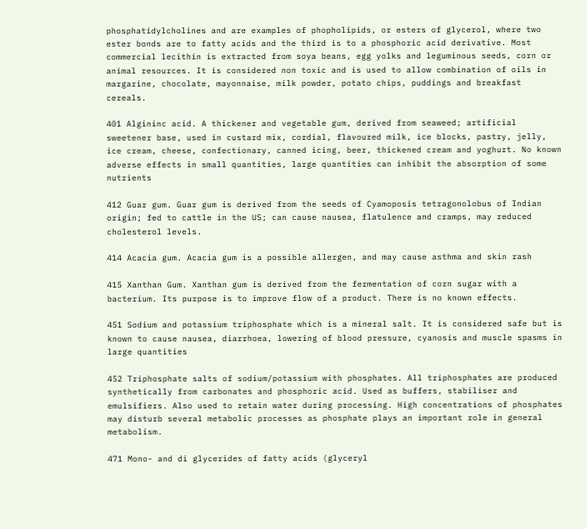phosphatidylcholines and are examples of phopholipids, or esters of glycerol, where two ester bonds are to fatty acids and the third is to a phosphoric acid derivative. Most commercial lecithin is extracted from soya beans, egg yolks and leguminous seeds, corn or animal resources. It is considered non toxic and is used to allow combination of oils in margarine, chocolate, mayonnaise, milk powder, potato chips, puddings and breakfast cereals.

401 Algininc acid. A thickener and vegetable gum, derived from seaweed; artificial sweetener base, used in custard mix, cordial, flavoured milk, ice blocks, pastry, jelly, ice cream, cheese, confectionary, canned icing, beer, thickened cream and yoghurt. No known adverse effects in small quantities, large quantities can inhibit the absorption of some nutrients

412 Guar gum. Guar gum is derived from the seeds of Cyamoposis tetragonolobus of Indian origin; fed to cattle in the US; can cause nausea, flatulence and cramps, may reduced cholesterol levels.

414 Acacia gum. Acacia gum is a possible allergen, and may cause asthma and skin rash

415 Xanthan Gum. Xanthan gum is derived from the fermentation of corn sugar with a bacterium. Its purpose is to improve flow of a product. There is no known effects.

451 Sodium and potassium triphosphate which is a mineral salt. It is considered safe but is known to cause nausea, diarrhoea, lowering of blood pressure, cyanosis and muscle spasms in large quantities

452 Triphosphate salts of sodium/potassium with phosphates. All triphosphates are produced synthetically from carbonates and phosphoric acid. Used as buffers, stabiliser and emulsifiers. Also used to retain water during processing. High concentrations of phosphates may disturb several metabolic processes as phosphate plays an important role in general metabolism.

471 Mono- and di glycerides of fatty acids (glyceryl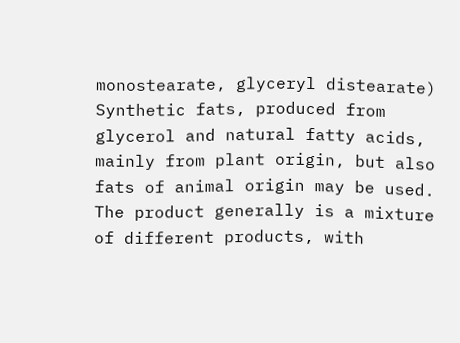monostearate, glyceryl distearate) Synthetic fats, produced from glycerol and natural fatty acids, mainly from plant origin, but also fats of animal origin may be used. The product generally is a mixture of different products, with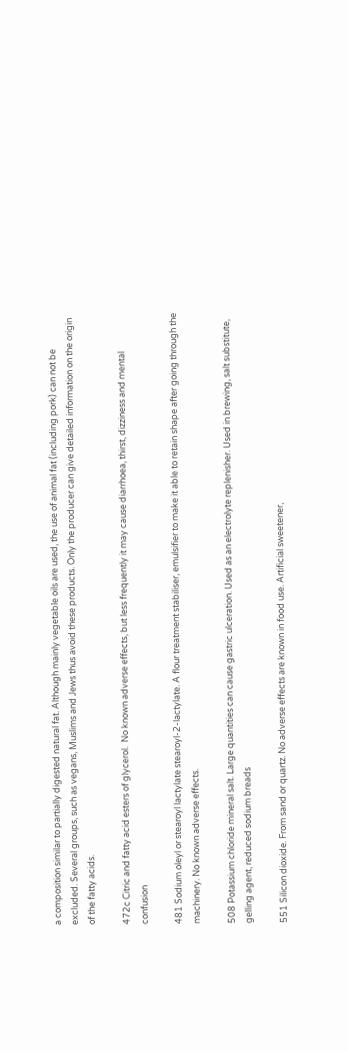a composition similar to partially digested natural fat. Although mainly vegetable oils are used, the use of animal fat (including pork) can not be excluded. Several groups, such as vegans, Muslims and Jews thus avoid these products. Only the producer can give detailed information on the origin of the fatty acids.

472c Citric and fatty acid esters of glycerol.  No known adverse effects, but less frequently it may cause diarrhoea, thirst, dizziness and mental confusion

481 Sodium oleyl or stearoyl lactylate stearoyl-2-lactylate. A flour treatment stabiliser, emulsifier to make it able to retain shape after going through the machinery. No known adverse effects.

508 Potassium chloride mineral salt. Large quantities can cause gastric ulceration. Used as an electrolyte replenisher. Used in brewing, salt substitute, gelling agent, reduced sodium breads

551 Silicon dioxide. From sand or quartz. No adverse effects are known in food use. Artificial sweetener,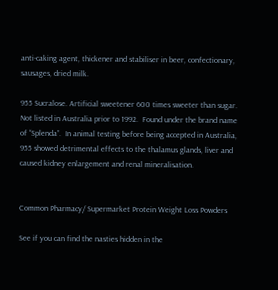anti-caking agent, thickener and stabiliser in beer, confectionary, sausages, dried milk.

955 Sucralose. Artificial sweetener 600 times sweeter than sugar. Not listed in Australia prior to 1992.  Found under the brand name of “Splenda”.  In animal testing before being accepted in Australia, 955 showed detrimental effects to the thalamus glands, liver and caused kidney enlargement and renal mineralisation.


Common Pharmacy/ Supermarket Protein Weight Loss Powders

See if you can find the nasties hidden in the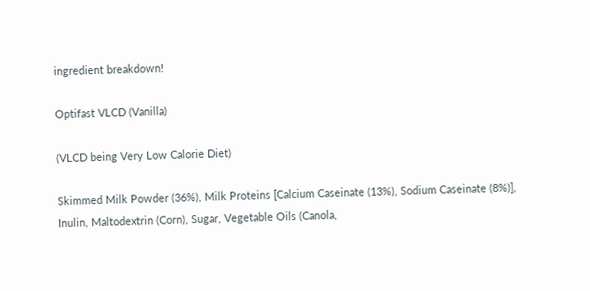ingredient breakdown!

Optifast VLCD (Vanilla)

(VLCD being Very Low Calorie Diet)

Skimmed Milk Powder (36%), Milk Proteins [Calcium Caseinate (13%), Sodium Caseinate (8%)], Inulin, Maltodextrin (Corn), Sugar, Vegetable Oils (Canola,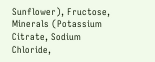Sunflower), Fructose, Minerals (Potassium Citrate, Sodium Chloride,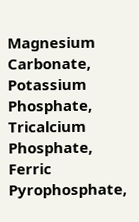Magnesium Carbonate, Potassium Phosphate, Tricalcium Phosphate, Ferric Pyrophosphate,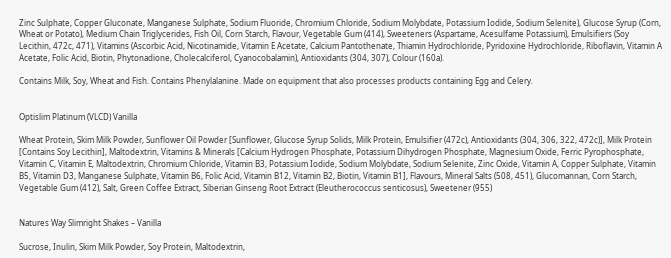Zinc Sulphate, Copper Gluconate, Manganese Sulphate, Sodium Fluoride, Chromium Chloride, Sodium Molybdate, Potassium Iodide, Sodium Selenite), Glucose Syrup (Corn, Wheat or Potato), Medium Chain Triglycerides, Fish Oil, Corn Starch, Flavour, Vegetable Gum (414), Sweeteners (Aspartame, Acesulfame Potassium), Emulsifiers (Soy Lecithin, 472c, 471), Vitamins (Ascorbic Acid, Nicotinamide, Vitamin E Acetate, Calcium Pantothenate, Thiamin Hydrochloride, Pyridoxine Hydrochloride, Riboflavin, Vitamin A Acetate, Folic Acid, Biotin, Phytonadione, Cholecalciferol, Cyanocobalamin), Antioxidants (304, 307), Colour (160a).

Contains Milk, Soy, Wheat and Fish. Contains Phenylalanine. Made on equipment that also processes products containing Egg and Celery.


Optislim Platinum (VLCD) Vanilla

Wheat Protein, Skim Milk Powder, Sunflower Oil Powder [Sunflower, Glucose Syrup Solids, Milk Protein, Emulsifier (472c), Antioxidants (304, 306, 322, 472c)], Milk Protein [Contains Soy Lecithin], Maltodextrin, Vitamins & Minerals [Calcium Hydrogen Phosphate, Potassium Dihydrogen Phosphate, Magnesium Oxide, Ferric Pyrophosphate, Vitamin C, Vitamin E, Maltodextrin, Chromium Chloride, Vitamin B3, Potassium Iodide, Sodium Molybdate, Sodium Selenite, Zinc Oxide, Vitamin A, Copper Sulphate, Vitamin B5, Vitamin D3, Manganese Sulphate, Vitamin B6, Folic Acid, Vitamin B12, Vitamin B2, Biotin, Vitamin B1], Flavours, Mineral Salts (508, 451), Glucomannan, Corn Starch, Vegetable Gum (412), Salt, Green Coffee Extract, Siberian Ginseng Root Extract (Eleutherococcus senticosus), Sweetener (955)


Natures Way Slimright Shakes – Vanilla

Sucrose, Inulin, Skim Milk Powder, Soy Protein, Maltodextrin,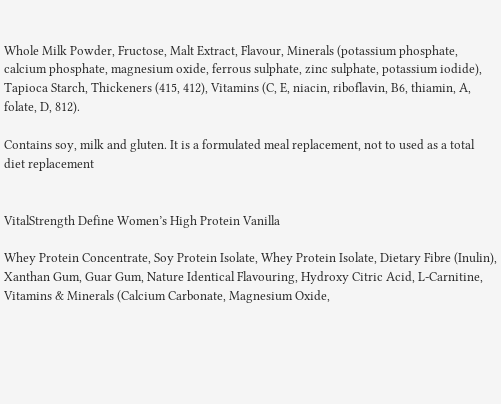Whole Milk Powder, Fructose, Malt Extract, Flavour, Minerals (potassium phosphate, calcium phosphate, magnesium oxide, ferrous sulphate, zinc sulphate, potassium iodide), Tapioca Starch, Thickeners (415, 412), Vitamins (C, E, niacin, riboflavin, B6, thiamin, A, folate, D, 812).

Contains soy, milk and gluten. It is a formulated meal replacement, not to used as a total diet replacement


VitalStrength Define Women’s High Protein Vanilla

Whey Protein Concentrate, Soy Protein Isolate, Whey Protein Isolate, Dietary Fibre (Inulin), Xanthan Gum, Guar Gum, Nature Identical Flavouring, Hydroxy Citric Acid, L-Carnitine, Vitamins & Minerals (Calcium Carbonate, Magnesium Oxide,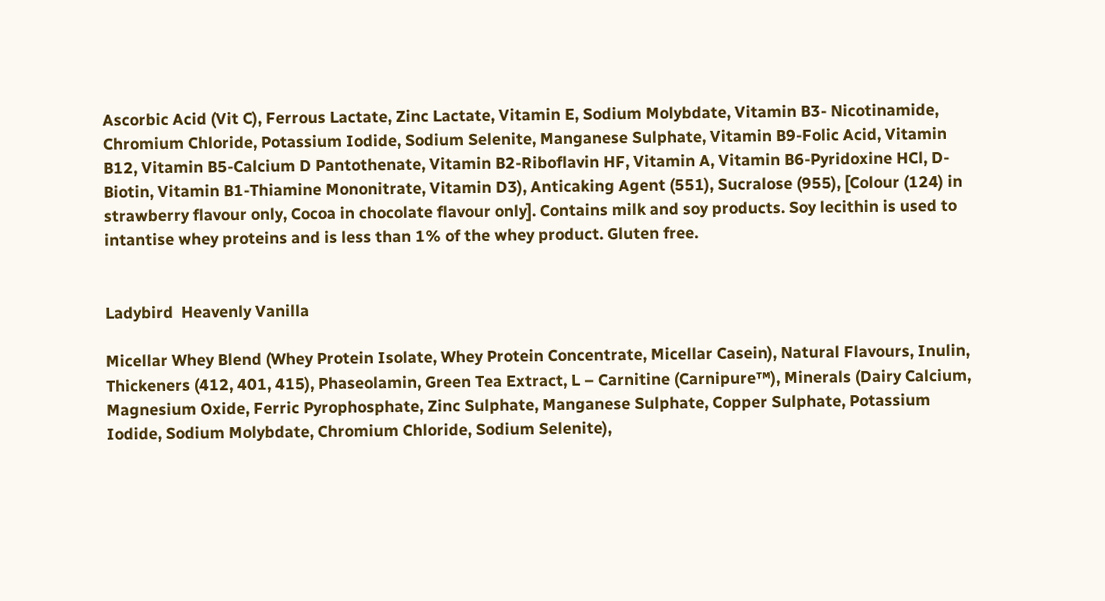Ascorbic Acid (Vit C), Ferrous Lactate, Zinc Lactate, Vitamin E, Sodium Molybdate, Vitamin B3- Nicotinamide, Chromium Chloride, Potassium Iodide, Sodium Selenite, Manganese Sulphate, Vitamin B9-Folic Acid, Vitamin B12, Vitamin B5-Calcium D Pantothenate, Vitamin B2-Riboflavin HF, Vitamin A, Vitamin B6-Pyridoxine HCl, D-Biotin, Vitamin B1-Thiamine Mononitrate, Vitamin D3), Anticaking Agent (551), Sucralose (955), [Colour (124) in strawberry flavour only, Cocoa in chocolate flavour only]. Contains milk and soy products. Soy lecithin is used to intantise whey proteins and is less than 1% of the whey product. Gluten free.


Ladybird  Heavenly Vanilla

Micellar Whey Blend (Whey Protein Isolate, Whey Protein Concentrate, Micellar Casein), Natural Flavours, Inulin, Thickeners (412, 401, 415), Phaseolamin, Green Tea Extract, L – Carnitine (Carnipure™), Minerals (Dairy Calcium, Magnesium Oxide, Ferric Pyrophosphate, Zinc Sulphate, Manganese Sulphate, Copper Sulphate, Potassium Iodide, Sodium Molybdate, Chromium Chloride, Sodium Selenite),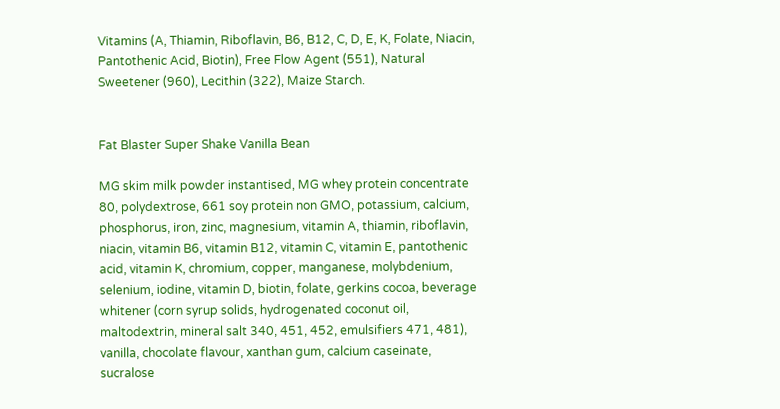Vitamins (A, Thiamin, Riboflavin, B6, B12, C, D, E, K, Folate, Niacin, Pantothenic Acid, Biotin), Free Flow Agent (551), Natural Sweetener (960), Lecithin (322), Maize Starch.


Fat Blaster Super Shake Vanilla Bean

MG skim milk powder instantised, MG whey protein concentrate 80, polydextrose, 661 soy protein non GMO, potassium, calcium, phosphorus, iron, zinc, magnesium, vitamin A, thiamin, riboflavin, niacin, vitamin B6, vitamin B12, vitamin C, vitamin E, pantothenic acid, vitamin K, chromium, copper, manganese, molybdenium, selenium, iodine, vitamin D, biotin, folate, gerkins cocoa, beverage whitener (corn syrup solids, hydrogenated coconut oil, maltodextrin, mineral salt 340, 451, 452, emulsifiers 471, 481), vanilla, chocolate flavour, xanthan gum, calcium caseinate, sucralose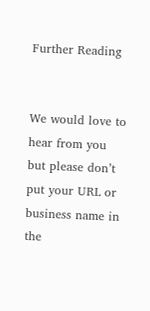Further Reading


We would love to hear from you but please don’t put your URL or business name in the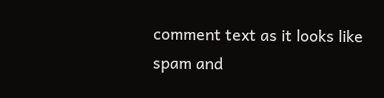comment text as it looks like spam and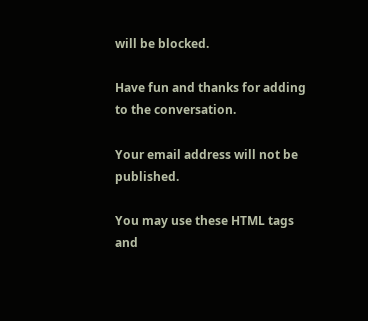will be blocked.

Have fun and thanks for adding to the conversation.

Your email address will not be published.

You may use these HTML tags and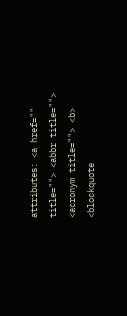attributes: <a href="" title=""> <abbr title=""> <acronym title=""> <b> <blockquote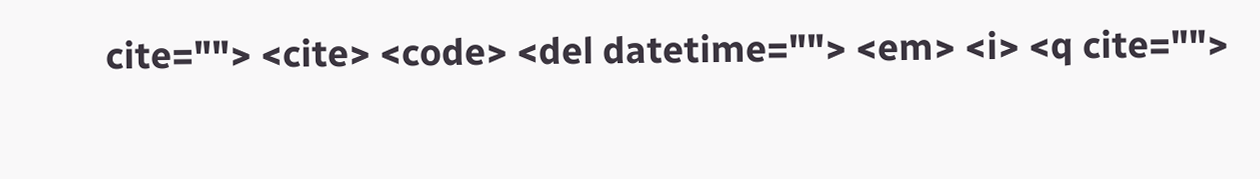cite=""> <cite> <code> <del datetime=""> <em> <i> <q cite="">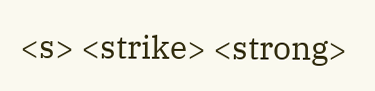<s> <strike> <strong>